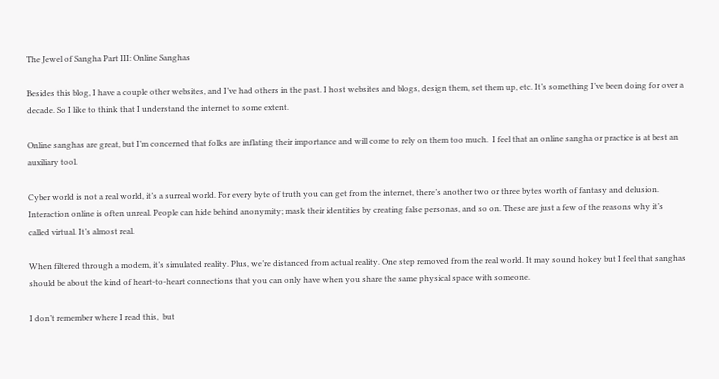The Jewel of Sangha Part III: Online Sanghas

Besides this blog, I have a couple other websites, and I’ve had others in the past. I host websites and blogs, design them, set them up, etc. It’s something I’ve been doing for over a decade. So I like to think that I understand the internet to some extent.

Online sanghas are great, but I’m concerned that folks are inflating their importance and will come to rely on them too much.  I feel that an online sangha or practice is at best an auxiliary tool.

Cyber world is not a real world, it’s a surreal world. For every byte of truth you can get from the internet, there’s another two or three bytes worth of fantasy and delusion. Interaction online is often unreal. People can hide behind anonymity; mask their identities by creating false personas, and so on. These are just a few of the reasons why it’s called virtual. It’s almost real.

When filtered through a modem, it’s simulated reality. Plus, we’re distanced from actual reality. One step removed from the real world. It may sound hokey but I feel that sanghas should be about the kind of heart-to-heart connections that you can only have when you share the same physical space with someone.

I don’t remember where I read this,  but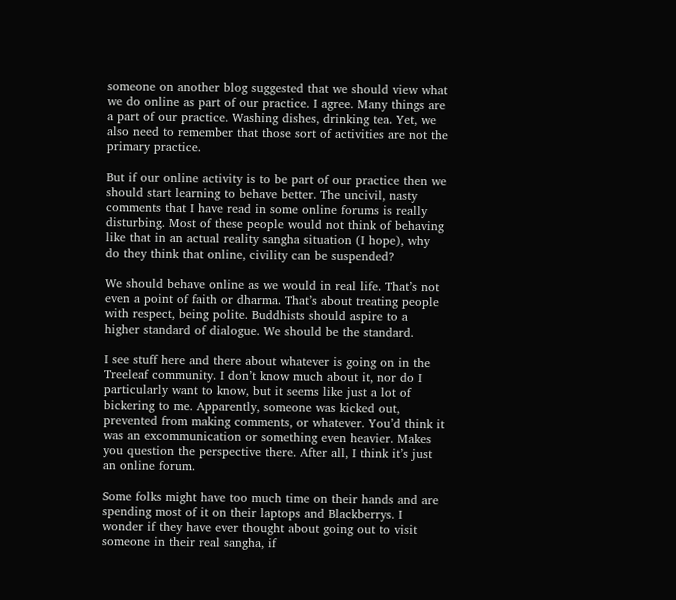someone on another blog suggested that we should view what we do online as part of our practice. I agree. Many things are a part of our practice. Washing dishes, drinking tea. Yet, we also need to remember that those sort of activities are not the primary practice.

But if our online activity is to be part of our practice then we should start learning to behave better. The uncivil, nasty comments that I have read in some online forums is really disturbing. Most of these people would not think of behaving like that in an actual reality sangha situation (I hope), why do they think that online, civility can be suspended?

We should behave online as we would in real life. That’s not even a point of faith or dharma. That’s about treating people with respect, being polite. Buddhists should aspire to a higher standard of dialogue. We should be the standard.

I see stuff here and there about whatever is going on in the Treeleaf community. I don’t know much about it, nor do I particularly want to know, but it seems like just a lot of bickering to me. Apparently, someone was kicked out, prevented from making comments, or whatever. You’d think it was an excommunication or something even heavier. Makes you question the perspective there. After all, I think it’s just an online forum.

Some folks might have too much time on their hands and are spending most of it on their laptops and Blackberrys. I wonder if they have ever thought about going out to visit someone in their real sangha, if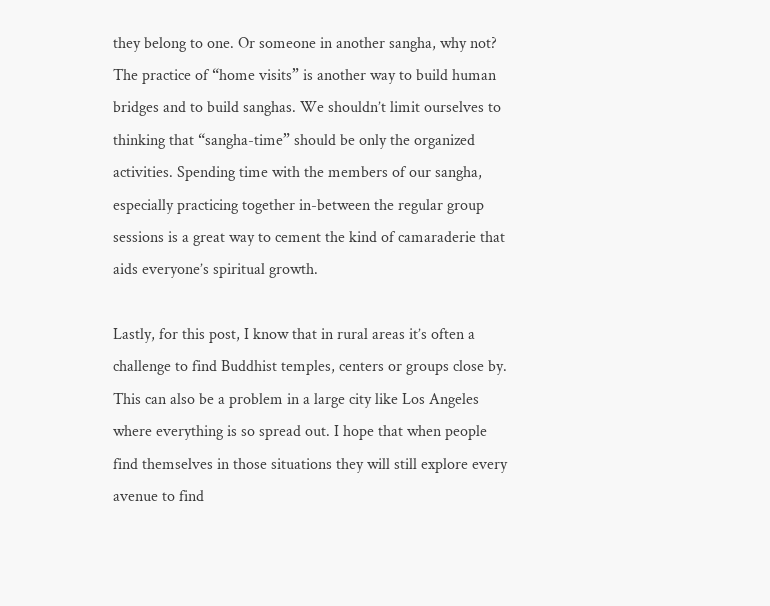they belong to one. Or someone in another sangha, why not? The practice of “home visits” is another way to build human bridges and to build sanghas. We shouldn’t limit ourselves to thinking that “sangha-time” should be only the organized activities. Spending time with the members of our sangha, especially practicing together in-between the regular group sessions is a great way to cement the kind of camaraderie that aids everyone’s spiritual growth.

Lastly, for this post, I know that in rural areas it’s often a challenge to find Buddhist temples, centers or groups close by.  This can also be a problem in a large city like Los Angeles where everything is so spread out. I hope that when people find themselves in those situations they will still explore every avenue to find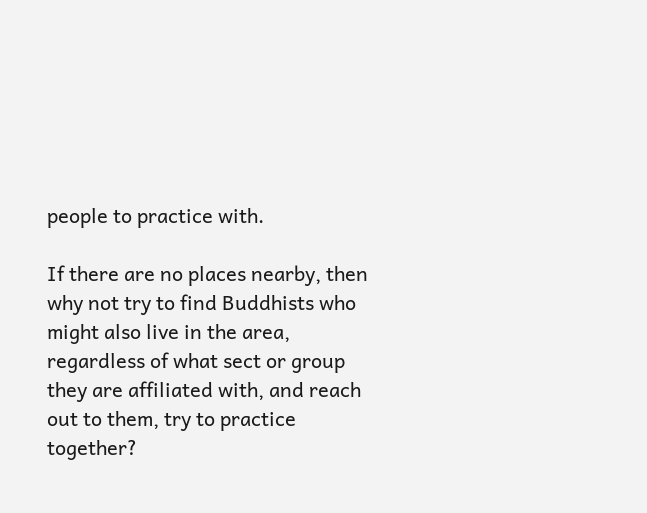people to practice with.

If there are no places nearby, then why not try to find Buddhists who might also live in the area, regardless of what sect or group they are affiliated with, and reach out to them, try to practice together?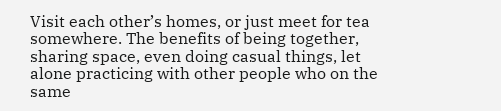Visit each other’s homes, or just meet for tea somewhere. The benefits of being together, sharing space, even doing casual things, let alone practicing with other people who on the same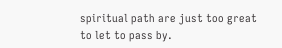spiritual path are just too great to let to pass by.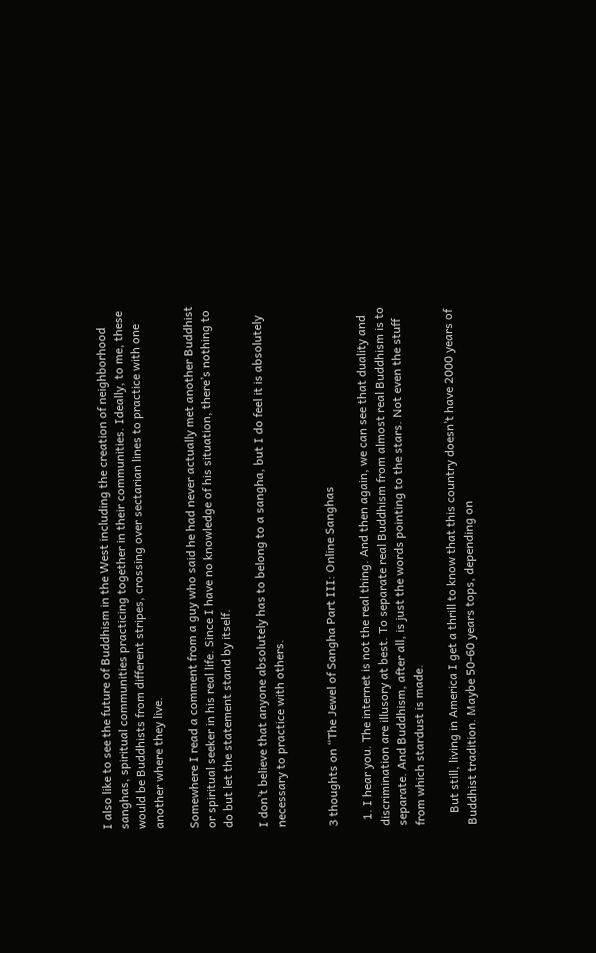I also like to see the future of Buddhism in the West including the creation of neighborhood sanghas, spiritual communities practicing together in their communities. Ideally, to me, these would be Buddhists from different stripes, crossing over sectarian lines to practice with one another where they live.

Somewhere I read a comment from a guy who said he had never actually met another Buddhist or spiritual seeker in his real life. Since I have no knowledge of his situation, there’s nothing to do but let the statement stand by itself.

I don’t believe that anyone absolutely has to belong to a sangha, but I do feel it is absolutely necessary to practice with others.


3 thoughts on “The Jewel of Sangha Part III: Online Sanghas

  1. I hear you. The internet is not the real thing. And then again, we can see that duality and discrimination are illusory at best. To separate real Buddhism from almost real Buddhism is to separate. And Buddhism, after all, is just the words pointing to the stars. Not even the stuff from which stardust is made.

    But still, living in America I get a thrill to know that this country doesn’t have 2000 years of Buddhist tradition. Maybe 50-60 years tops, depending on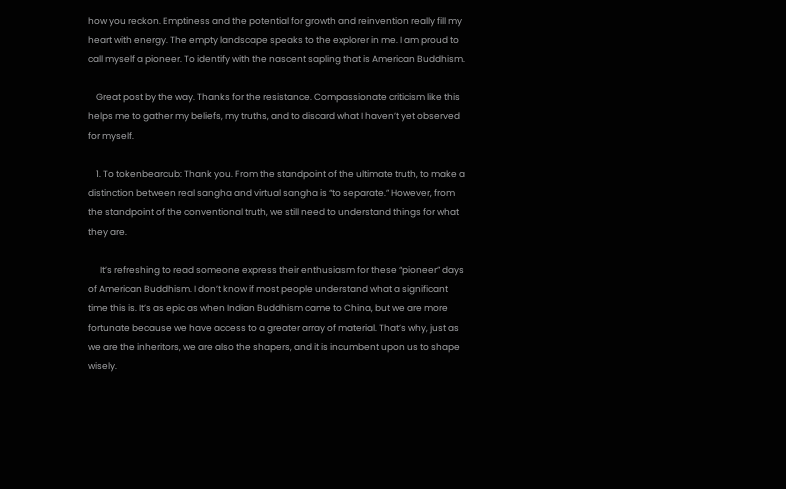how you reckon. Emptiness and the potential for growth and reinvention really fill my heart with energy. The empty landscape speaks to the explorer in me. I am proud to call myself a pioneer. To identify with the nascent sapling that is American Buddhism.

    Great post by the way. Thanks for the resistance. Compassionate criticism like this helps me to gather my beliefs, my truths, and to discard what I haven’t yet observed for myself.

    1. To tokenbearcub: Thank you. From the standpoint of the ultimate truth, to make a distinction between real sangha and virtual sangha is “to separate.” However, from the standpoint of the conventional truth, we still need to understand things for what they are.

      It’s refreshing to read someone express their enthusiasm for these “pioneer” days of American Buddhism. I don’t know if most people understand what a significant time this is. It’s as epic as when Indian Buddhism came to China, but we are more fortunate because we have access to a greater array of material. That’s why, just as we are the inheritors, we are also the shapers, and it is incumbent upon us to shape wisely.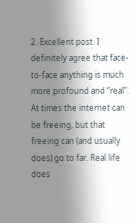2. Excellent post. I definitely agree that face-to-face anything is much more profound and “real”. At times the internet can be freeing, but that freeing can (and usually does) go to far. Real life does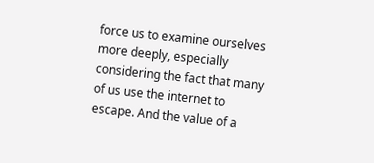force us to examine ourselves more deeply, especially considering the fact that many of us use the internet to escape. And the value of a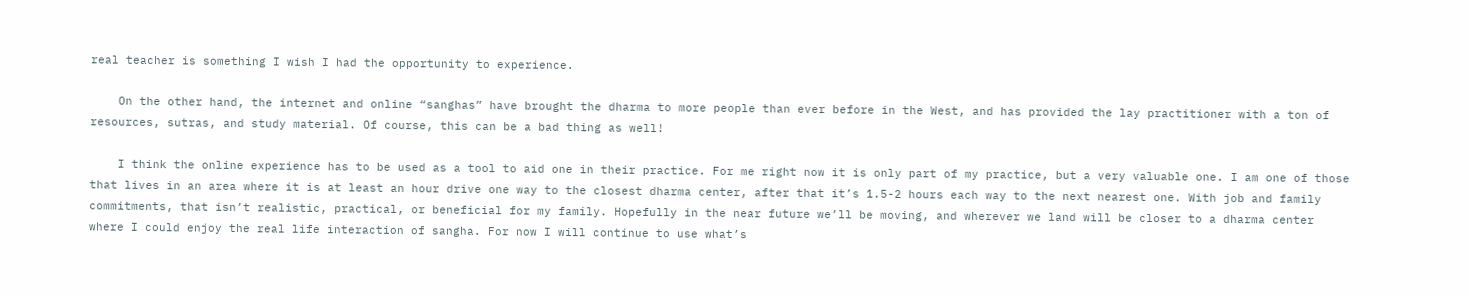real teacher is something I wish I had the opportunity to experience.

    On the other hand, the internet and online “sanghas” have brought the dharma to more people than ever before in the West, and has provided the lay practitioner with a ton of resources, sutras, and study material. Of course, this can be a bad thing as well!

    I think the online experience has to be used as a tool to aid one in their practice. For me right now it is only part of my practice, but a very valuable one. I am one of those that lives in an area where it is at least an hour drive one way to the closest dharma center, after that it’s 1.5-2 hours each way to the next nearest one. With job and family commitments, that isn’t realistic, practical, or beneficial for my family. Hopefully in the near future we’ll be moving, and wherever we land will be closer to a dharma center where I could enjoy the real life interaction of sangha. For now I will continue to use what’s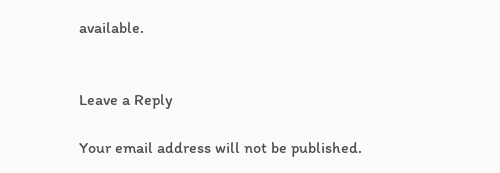available.


Leave a Reply

Your email address will not be published.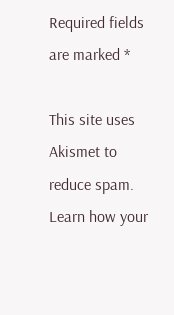Required fields are marked *

This site uses Akismet to reduce spam. Learn how your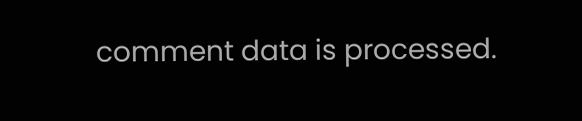comment data is processed.